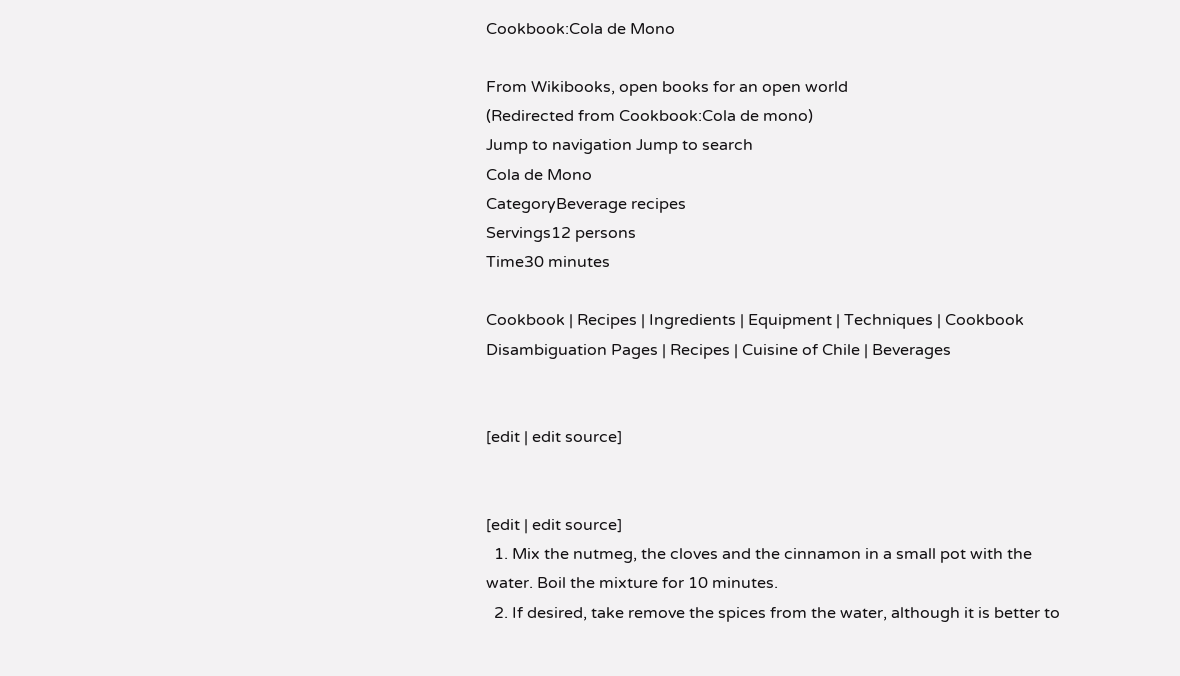Cookbook:Cola de Mono

From Wikibooks, open books for an open world
(Redirected from Cookbook:Cola de mono)
Jump to navigation Jump to search
Cola de Mono
CategoryBeverage recipes
Servings12 persons
Time30 minutes

Cookbook | Recipes | Ingredients | Equipment | Techniques | Cookbook Disambiguation Pages | Recipes | Cuisine of Chile | Beverages


[edit | edit source]


[edit | edit source]
  1. Mix the nutmeg, the cloves and the cinnamon in a small pot with the water. Boil the mixture for 10 minutes.
  2. If desired, take remove the spices from the water, although it is better to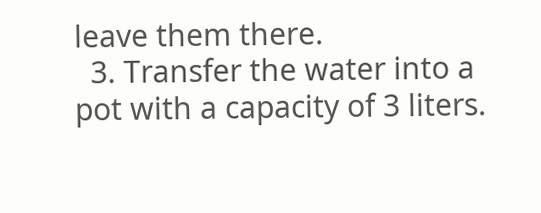leave them there.
  3. Transfer the water into a pot with a capacity of 3 liters.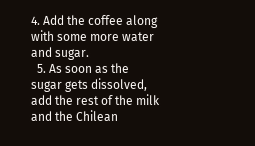4. Add the coffee along with some more water and sugar.
  5. As soon as the sugar gets dissolved, add the rest of the milk and the Chilean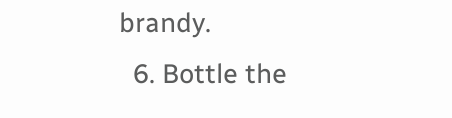brandy.
  6. Bottle the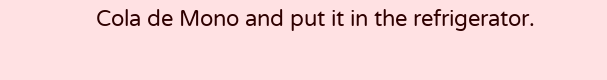Cola de Mono and put it in the refrigerator.